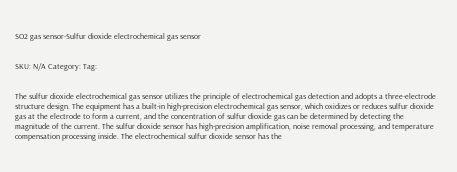SO2 gas sensor-Sulfur dioxide electrochemical gas sensor


SKU: N/A Category: Tag:


The sulfur dioxide electrochemical gas sensor utilizes the principle of electrochemical gas detection and adopts a three-electrode structure design. The equipment has a built-in high-precision electrochemical gas sensor, which oxidizes or reduces sulfur dioxide gas at the electrode to form a current, and the concentration of sulfur dioxide gas can be determined by detecting the magnitude of the current. The sulfur dioxide sensor has high-precision amplification, noise removal processing, and temperature compensation processing inside. The electrochemical sulfur dioxide sensor has the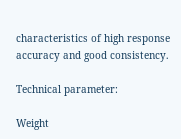characteristics of high response accuracy and good consistency.

Technical parameter:

Weight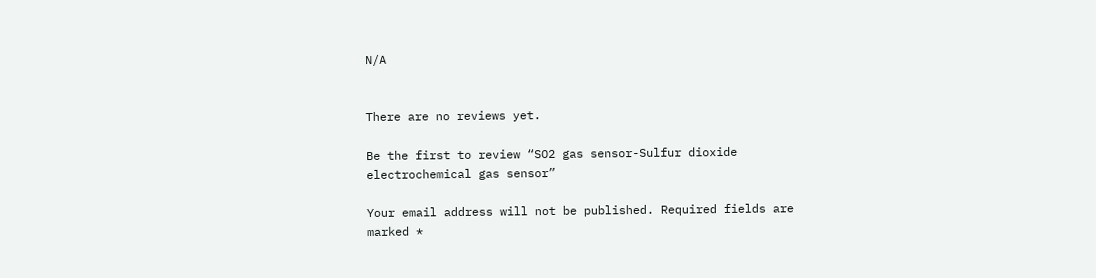N/A


There are no reviews yet.

Be the first to review “SO2 gas sensor-Sulfur dioxide electrochemical gas sensor”

Your email address will not be published. Required fields are marked *